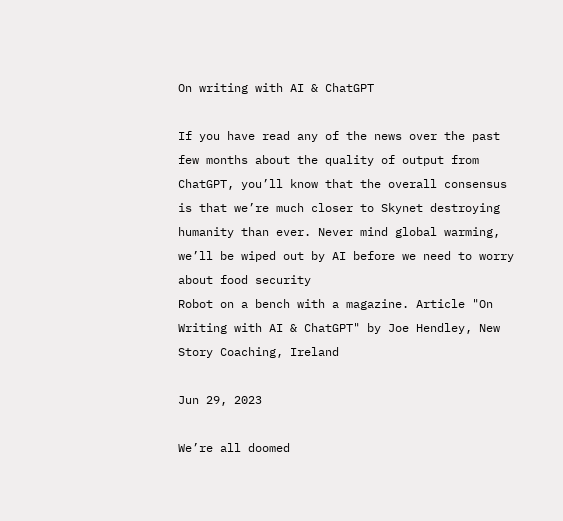On writing with AI & ChatGPT

If you have read any of the news over the past few months about the quality of output from ChatGPT, you’ll know that the overall consensus is that we’re much closer to Skynet destroying humanity than ever. Never mind global warming, we’ll be wiped out by AI before we need to worry about food security
Robot on a bench with a magazine. Article "On Writing with AI & ChatGPT" by Joe Hendley, New Story Coaching, Ireland

Jun 29, 2023

We’re all doomed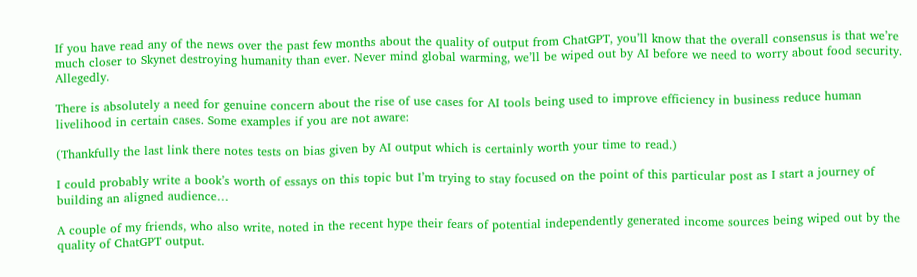If you have read any of the news over the past few months about the quality of output from ChatGPT, you’ll know that the overall consensus is that we’re much closer to Skynet destroying humanity than ever. Never mind global warming, we’ll be wiped out by AI before we need to worry about food security. Allegedly.

There is absolutely a need for genuine concern about the rise of use cases for AI tools being used to improve efficiency in business reduce human livelihood in certain cases. Some examples if you are not aware:

(Thankfully the last link there notes tests on bias given by AI output which is certainly worth your time to read.)

I could probably write a book’s worth of essays on this topic but I’m trying to stay focused on the point of this particular post as I start a journey of building an aligned audience…

A couple of my friends, who also write, noted in the recent hype their fears of potential independently generated income sources being wiped out by the quality of ChatGPT output.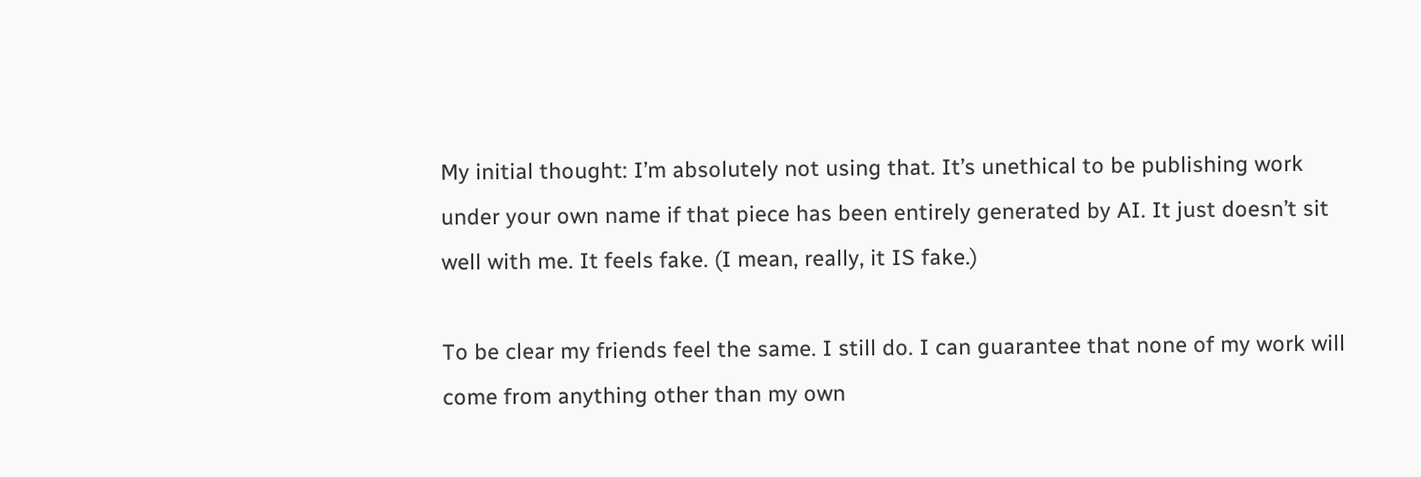My initial thought: I’m absolutely not using that. It’s unethical to be publishing work under your own name if that piece has been entirely generated by AI. It just doesn’t sit well with me. It feels fake. (I mean, really, it IS fake.)

To be clear my friends feel the same. I still do. I can guarantee that none of my work will come from anything other than my own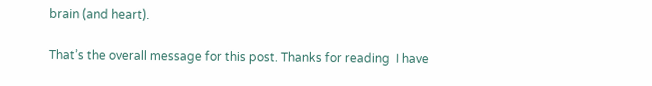brain (and heart).

That’s the overall message for this post. Thanks for reading  I have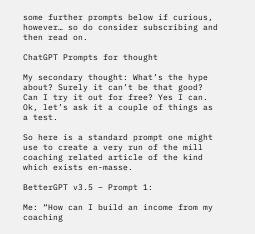some further prompts below if curious, however… so do consider subscribing and then read on.

ChatGPT Prompts for thought

My secondary thought: What’s the hype about? Surely it can’t be that good? Can I try it out for free? Yes I can. Ok, let’s ask it a couple of things as a test.

So here is a standard prompt one might use to create a very run of the mill coaching related article of the kind which exists en-masse.

BetterGPT v3.5 – Prompt 1:

Me: “How can I build an income from my coaching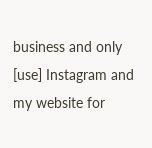business and only [use] Instagram and my website for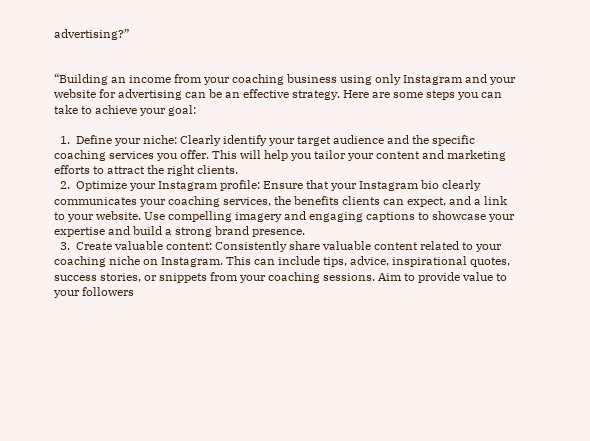advertising?”


“Building an income from your coaching business using only Instagram and your website for advertising can be an effective strategy. Here are some steps you can take to achieve your goal:

  1.  Define your niche: Clearly identify your target audience and the specific coaching services you offer. This will help you tailor your content and marketing efforts to attract the right clients.
  2.  Optimize your Instagram profile: Ensure that your Instagram bio clearly communicates your coaching services, the benefits clients can expect, and a link to your website. Use compelling imagery and engaging captions to showcase your expertise and build a strong brand presence.
  3.  Create valuable content: Consistently share valuable content related to your coaching niche on Instagram. This can include tips, advice, inspirational quotes, success stories, or snippets from your coaching sessions. Aim to provide value to your followers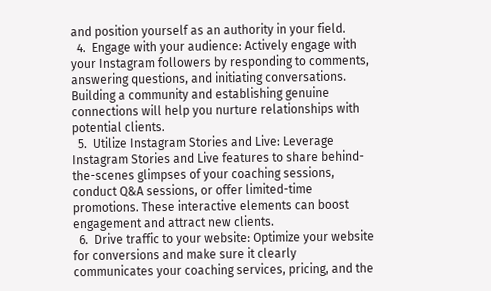and position yourself as an authority in your field.
  4.  Engage with your audience: Actively engage with your Instagram followers by responding to comments, answering questions, and initiating conversations. Building a community and establishing genuine connections will help you nurture relationships with potential clients.
  5.  Utilize Instagram Stories and Live: Leverage Instagram Stories and Live features to share behind-the-scenes glimpses of your coaching sessions, conduct Q&A sessions, or offer limited-time promotions. These interactive elements can boost engagement and attract new clients.
  6.  Drive traffic to your website: Optimize your website for conversions and make sure it clearly communicates your coaching services, pricing, and the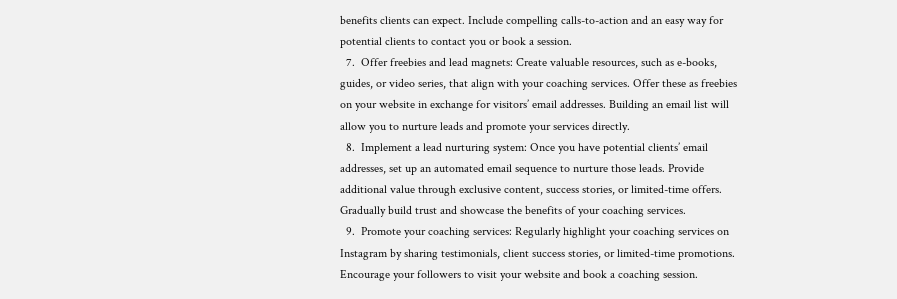benefits clients can expect. Include compelling calls-to-action and an easy way for potential clients to contact you or book a session.
  7.  Offer freebies and lead magnets: Create valuable resources, such as e-books, guides, or video series, that align with your coaching services. Offer these as freebies on your website in exchange for visitors’ email addresses. Building an email list will allow you to nurture leads and promote your services directly.
  8.  Implement a lead nurturing system: Once you have potential clients’ email addresses, set up an automated email sequence to nurture those leads. Provide additional value through exclusive content, success stories, or limited-time offers. Gradually build trust and showcase the benefits of your coaching services.
  9.  Promote your coaching services: Regularly highlight your coaching services on Instagram by sharing testimonials, client success stories, or limited-time promotions. Encourage your followers to visit your website and book a coaching session.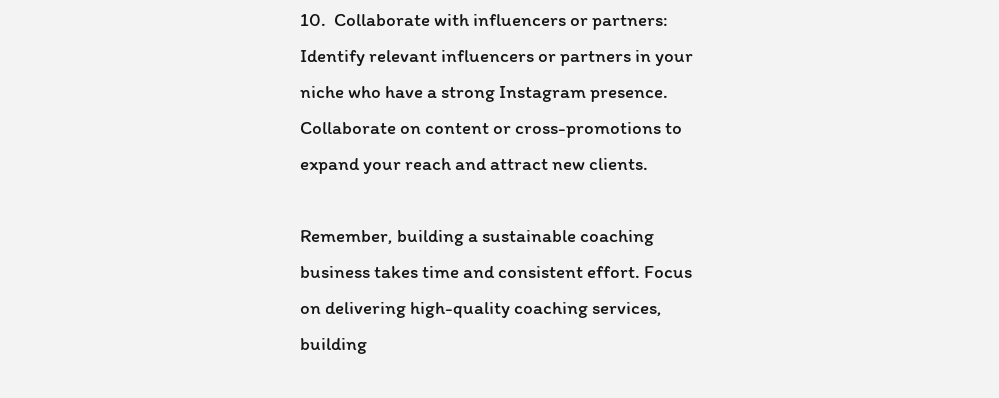10.  Collaborate with influencers or partners: Identify relevant influencers or partners in your niche who have a strong Instagram presence. Collaborate on content or cross-promotions to expand your reach and attract new clients.

Remember, building a sustainable coaching business takes time and consistent effort. Focus on delivering high-quality coaching services, building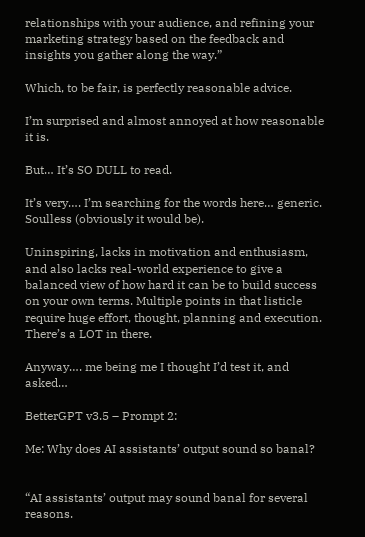relationships with your audience, and refining your marketing strategy based on the feedback and insights you gather along the way.”

Which, to be fair, is perfectly reasonable advice.

I’m surprised and almost annoyed at how reasonable it is.

But… It’s SO DULL to read.

It’s very…. I’m searching for the words here… generic. Soulless (obviously it would be).

Uninspiring, lacks in motivation and enthusiasm, and also lacks real-world experience to give a balanced view of how hard it can be to build success on your own terms. Multiple points in that listicle require huge effort, thought, planning and execution. There’s a LOT in there.

Anyway…. me being me I thought I’d test it, and asked…

BetterGPT v3.5 – Prompt 2:

Me: Why does AI assistants’ output sound so banal?


“AI assistants’ output may sound banal for several reasons.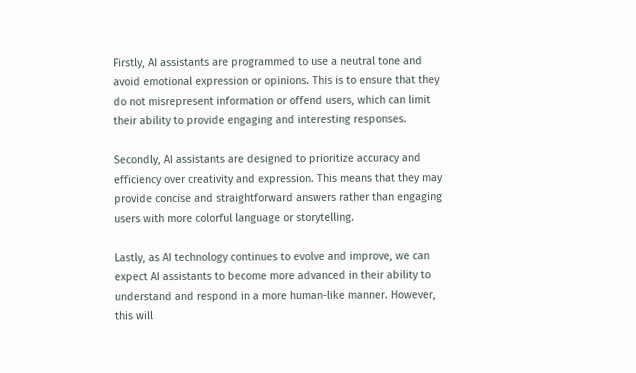Firstly, AI assistants are programmed to use a neutral tone and avoid emotional expression or opinions. This is to ensure that they do not misrepresent information or offend users, which can limit their ability to provide engaging and interesting responses.

Secondly, AI assistants are designed to prioritize accuracy and efficiency over creativity and expression. This means that they may provide concise and straightforward answers rather than engaging users with more colorful language or storytelling.

Lastly, as AI technology continues to evolve and improve, we can expect AI assistants to become more advanced in their ability to understand and respond in a more human-like manner. However, this will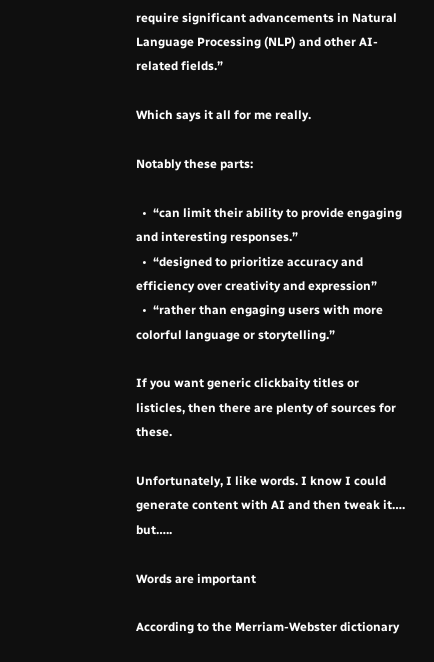require significant advancements in Natural Language Processing (NLP) and other AI-related fields.”

Which says it all for me really.

Notably these parts:

  •  “can limit their ability to provide engaging and interesting responses.”
  •  “designed to prioritize accuracy and efficiency over creativity and expression”
  •  “rather than engaging users with more colorful language or storytelling.”

If you want generic clickbaity titles or listicles, then there are plenty of sources for these.

Unfortunately, I like words. I know I could generate content with AI and then tweak it…. but…..

Words are important

According to the Merriam-Webster dictionary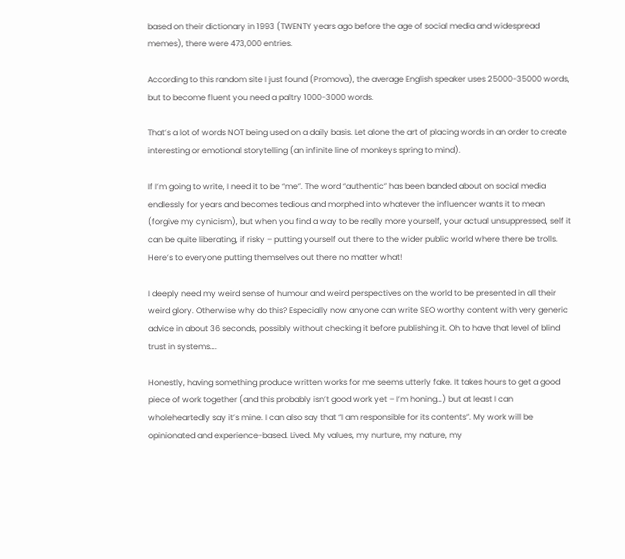based on their dictionary in 1993 (TWENTY years ago before the age of social media and widespread memes), there were 473,000 entries.

According to this random site I just found (Promova), the average English speaker uses 25000-35000 words, but to become fluent you need a paltry 1000-3000 words.

That’s a lot of words NOT being used on a daily basis. Let alone the art of placing words in an order to create interesting or emotional storytelling (an infinite line of monkeys spring to mind).

If I’m going to write, I need it to be “me”. The word “authentic” has been banded about on social media endlessly for years and becomes tedious and morphed into whatever the influencer wants it to mean (forgive my cynicism), but when you find a way to be really more yourself, your actual unsuppressed, self it can be quite liberating, if risky – putting yourself out there to the wider public world where there be trolls. Here’s to everyone putting themselves out there no matter what!

I deeply need my weird sense of humour and weird perspectives on the world to be presented in all their weird glory. Otherwise why do this? Especially now anyone can write SEO worthy content with very generic advice in about 36 seconds, possibly without checking it before publishing it. Oh to have that level of blind trust in systems….

Honestly, having something produce written works for me seems utterly fake. It takes hours to get a good piece of work together (and this probably isn’t good work yet – I’m honing…) but at least I can wholeheartedly say it’s mine. I can also say that “I am responsible for its contents”. My work will be opinionated and experience-based. Lived. My values, my nurture, my nature, my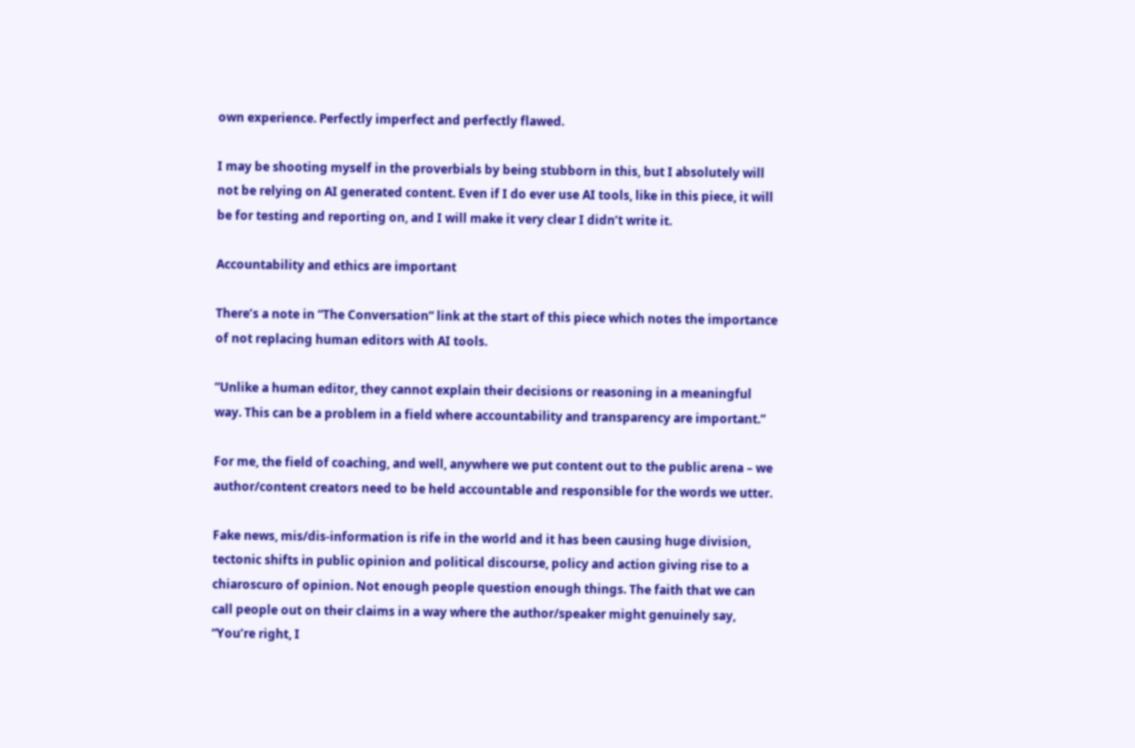own experience. Perfectly imperfect and perfectly flawed.

I may be shooting myself in the proverbials by being stubborn in this, but I absolutely will not be relying on AI generated content. Even if I do ever use AI tools, like in this piece, it will be for testing and reporting on, and I will make it very clear I didn’t write it.

Accountability and ethics are important

There’s a note in “The Conversation” link at the start of this piece which notes the importance of not replacing human editors with AI tools.

”Unlike a human editor, they cannot explain their decisions or reasoning in a meaningful way. This can be a problem in a field where accountability and transparency are important.”

For me, the field of coaching, and well, anywhere we put content out to the public arena – we author/content creators need to be held accountable and responsible for the words we utter.

Fake news, mis/dis-information is rife in the world and it has been causing huge division, tectonic shifts in public opinion and political discourse, policy and action giving rise to a chiaroscuro of opinion. Not enough people question enough things. The faith that we can call people out on their claims in a way where the author/speaker might genuinely say, “You’re right, I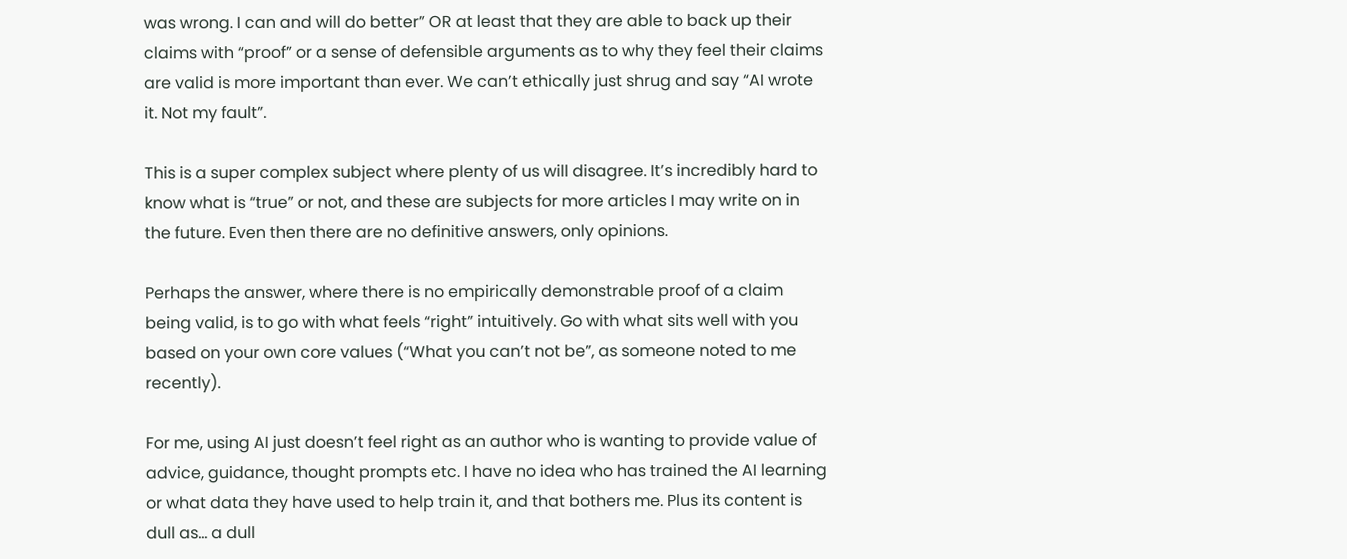was wrong. I can and will do better” OR at least that they are able to back up their claims with “proof” or a sense of defensible arguments as to why they feel their claims are valid is more important than ever. We can’t ethically just shrug and say “AI wrote it. Not my fault”.

This is a super complex subject where plenty of us will disagree. It’s incredibly hard to know what is “true” or not, and these are subjects for more articles I may write on in the future. Even then there are no definitive answers, only opinions.

Perhaps the answer, where there is no empirically demonstrable proof of a claim being valid, is to go with what feels “right” intuitively. Go with what sits well with you based on your own core values (“What you can’t not be”, as someone noted to me recently).

For me, using AI just doesn’t feel right as an author who is wanting to provide value of advice, guidance, thought prompts etc. I have no idea who has trained the AI learning or what data they have used to help train it, and that bothers me. Plus its content is dull as… a dull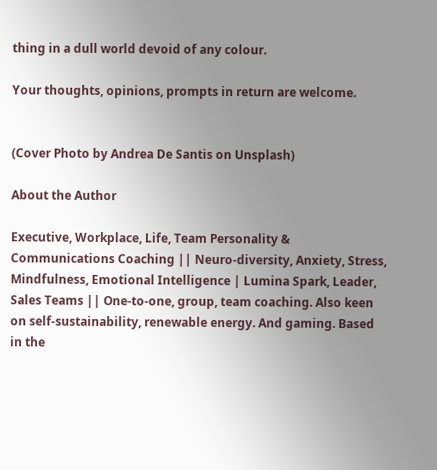thing in a dull world devoid of any colour.

Your thoughts, opinions, prompts in return are welcome.


(Cover Photo by Andrea De Santis on Unsplash)

About the Author

Executive, Workplace, Life, Team Personality & Communications Coaching || Neuro-diversity, Anxiety, Stress, Mindfulness, Emotional Intelligence | Lumina Spark, Leader, Sales Teams || One-to-one, group, team coaching. Also keen on self-sustainability, renewable energy. And gaming. Based in the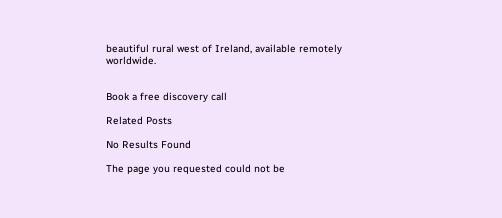beautiful rural west of Ireland, available remotely worldwide.


Book a free discovery call

Related Posts

No Results Found

The page you requested could not be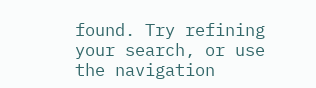found. Try refining your search, or use the navigation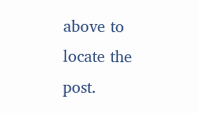above to locate the post.